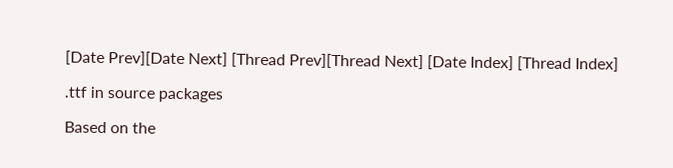[Date Prev][Date Next] [Thread Prev][Thread Next] [Date Index] [Thread Index]

.ttf in source packages

Based on the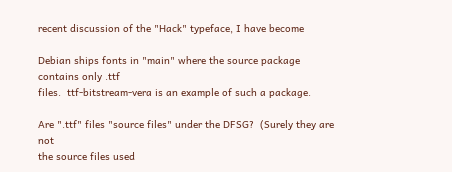recent discussion of the "Hack" typeface, I have become

Debian ships fonts in "main" where the source package contains only .ttf
files.  ttf-bitstream-vera is an example of such a package.

Are ".ttf" files "source files" under the DFSG?  (Surely they are not
the source files used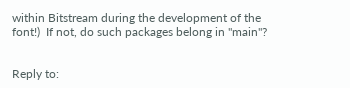within Bitstream during the development of the
font!)  If not, do such packages belong in "main"?


Reply to: